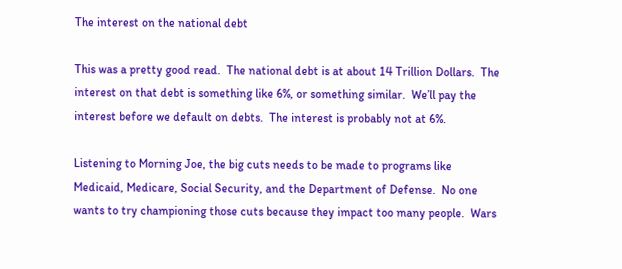The interest on the national debt

This was a pretty good read.  The national debt is at about 14 Trillion Dollars.  The interest on that debt is something like 6%, or something similar.  We’ll pay the interest before we default on debts.  The interest is probably not at 6%.

Listening to Morning Joe, the big cuts needs to be made to programs like Medicaid, Medicare, Social Security, and the Department of Defense.  No one wants to try championing those cuts because they impact too many people.  Wars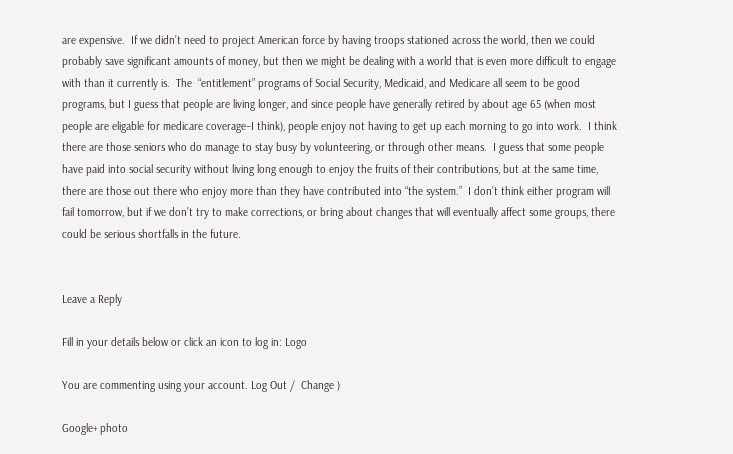are expensive.  If we didn’t need to project American force by having troops stationed across the world, then we could probably save significant amounts of money, but then we might be dealing with a world that is even more difficult to engage with than it currently is.  The  “entitlement” programs of Social Security, Medicaid, and Medicare all seem to be good programs, but I guess that people are living longer, and since people have generally retired by about age 65 (when most people are eligable for medicare coverage–I think), people enjoy not having to get up each morning to go into work.  I think there are those seniors who do manage to stay busy by volunteering, or through other means.  I guess that some people have paid into social security without living long enough to enjoy the fruits of their contributions, but at the same time, there are those out there who enjoy more than they have contributed into “the system.”  I don’t think either program will fail tomorrow, but if we don’t try to make corrections, or bring about changes that will eventually affect some groups, there could be serious shortfalls in the future.


Leave a Reply

Fill in your details below or click an icon to log in: Logo

You are commenting using your account. Log Out /  Change )

Google+ photo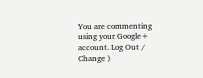You are commenting using your Google+ account. Log Out /  Change )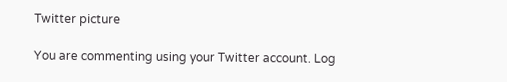Twitter picture

You are commenting using your Twitter account. Log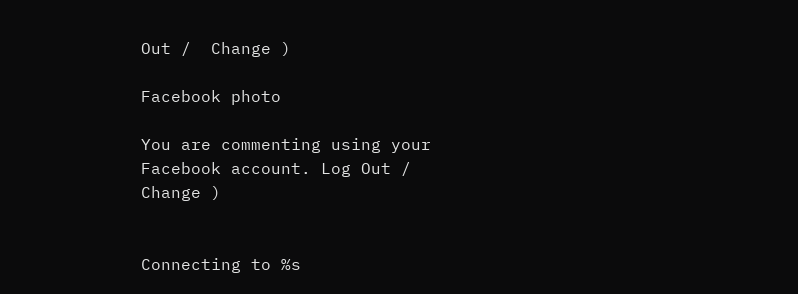Out /  Change )

Facebook photo

You are commenting using your Facebook account. Log Out /  Change )


Connecting to %s